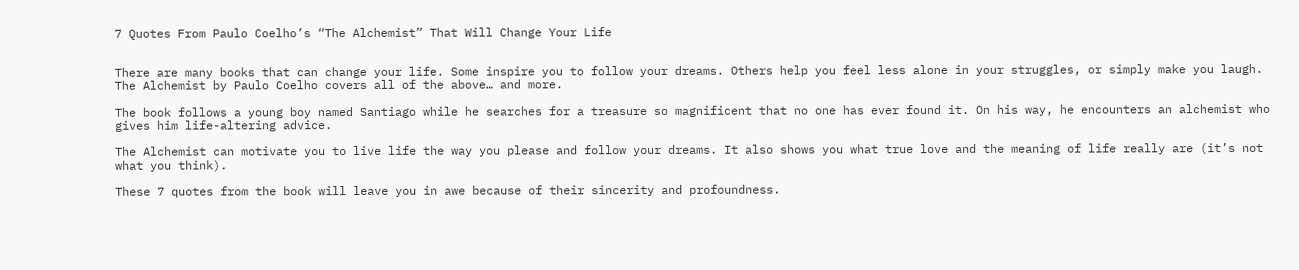7 Quotes From Paulo Coelho’s “The Alchemist” That Will Change Your Life


There are many books that can change your life. Some inspire you to follow your dreams. Others help you feel less alone in your struggles, or simply make you laugh. The Alchemist by Paulo Coelho covers all of the above… and more.

The book follows a young boy named Santiago while he searches for a treasure so magnificent that no one has ever found it. On his way, he encounters an alchemist who gives him life-altering advice.

The Alchemist can motivate you to live life the way you please and follow your dreams. It also shows you what true love and the meaning of life really are (it’s not what you think).

These 7 quotes from the book will leave you in awe because of their sincerity and profoundness.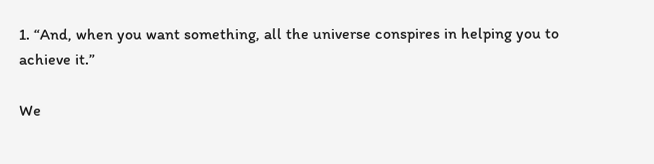1. “And, when you want something, all the universe conspires in helping you to achieve it.”

We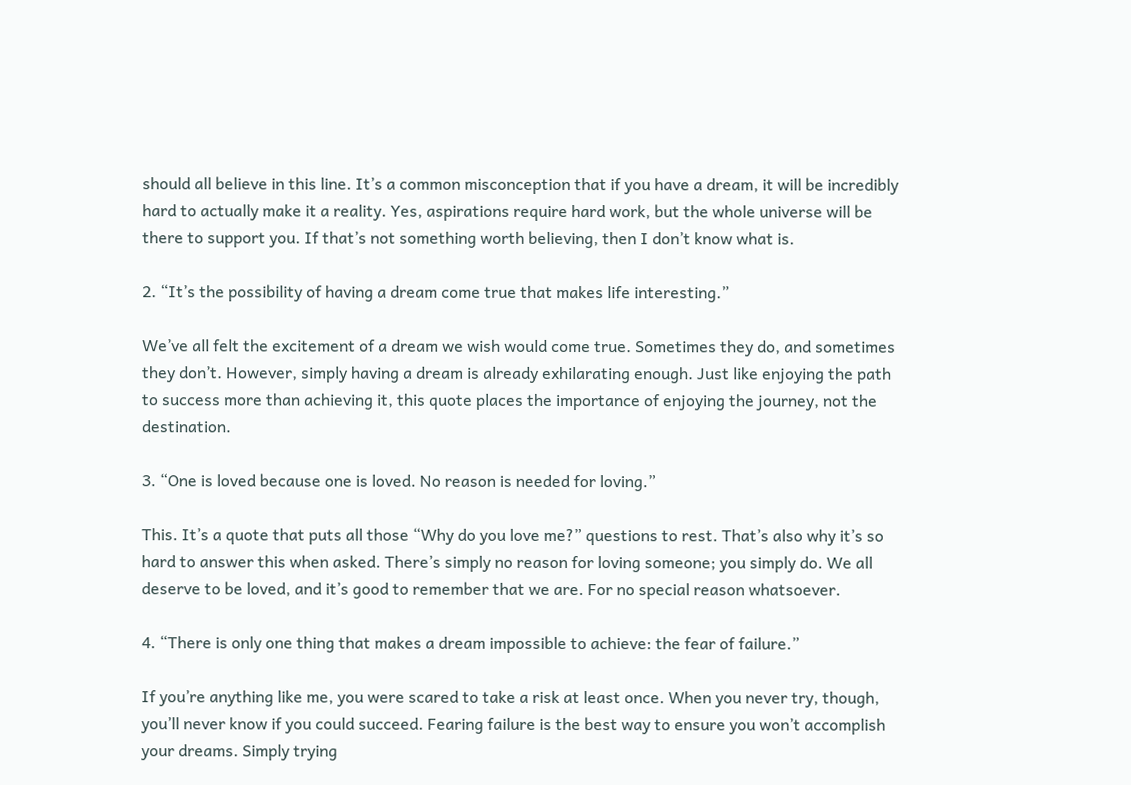should all believe in this line. It’s a common misconception that if you have a dream, it will be incredibly hard to actually make it a reality. Yes, aspirations require hard work, but the whole universe will be there to support you. If that’s not something worth believing, then I don’t know what is.

2. “It’s the possibility of having a dream come true that makes life interesting.”

We’ve all felt the excitement of a dream we wish would come true. Sometimes they do, and sometimes they don’t. However, simply having a dream is already exhilarating enough. Just like enjoying the path to success more than achieving it, this quote places the importance of enjoying the journey, not the destination.

3. “One is loved because one is loved. No reason is needed for loving.”

This. It’s a quote that puts all those “Why do you love me?” questions to rest. That’s also why it’s so hard to answer this when asked. There’s simply no reason for loving someone; you simply do. We all deserve to be loved, and it’s good to remember that we are. For no special reason whatsoever.

4. “There is only one thing that makes a dream impossible to achieve: the fear of failure.”

If you’re anything like me, you were scared to take a risk at least once. When you never try, though, you’ll never know if you could succeed. Fearing failure is the best way to ensure you won’t accomplish your dreams. Simply trying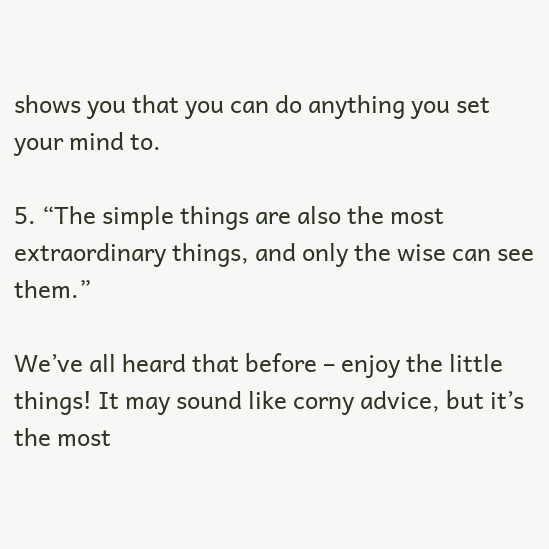shows you that you can do anything you set your mind to.

5. “The simple things are also the most extraordinary things, and only the wise can see them.”

We’ve all heard that before – enjoy the little things! It may sound like corny advice, but it’s the most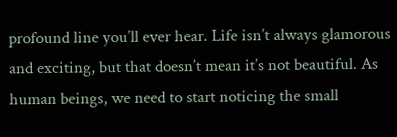profound line you’ll ever hear. Life isn’t always glamorous and exciting, but that doesn’t mean it’s not beautiful. As human beings, we need to start noticing the small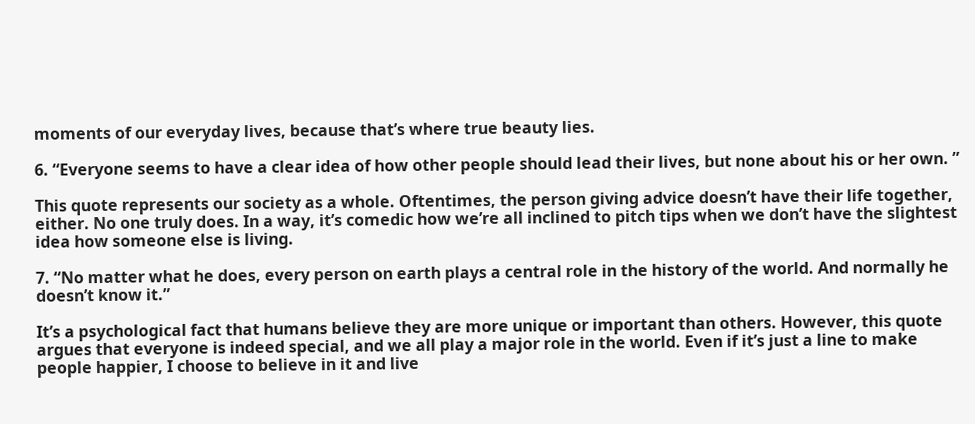moments of our everyday lives, because that’s where true beauty lies.

6. “Everyone seems to have a clear idea of how other people should lead their lives, but none about his or her own. ”

This quote represents our society as a whole. Oftentimes, the person giving advice doesn’t have their life together, either. No one truly does. In a way, it’s comedic how we’re all inclined to pitch tips when we don’t have the slightest idea how someone else is living.

7. “No matter what he does, every person on earth plays a central role in the history of the world. And normally he doesn’t know it.”

It’s a psychological fact that humans believe they are more unique or important than others. However, this quote argues that everyone is indeed special, and we all play a major role in the world. Even if it’s just a line to make people happier, I choose to believe in it and live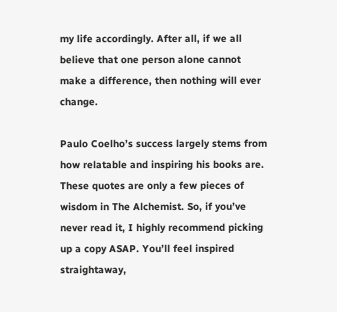my life accordingly. After all, if we all believe that one person alone cannot make a difference, then nothing will ever change.

Paulo Coelho’s success largely stems from how relatable and inspiring his books are. These quotes are only a few pieces of wisdom in The Alchemist. So, if you’ve never read it, I highly recommend picking up a copy ASAP. You’ll feel inspired straightaway,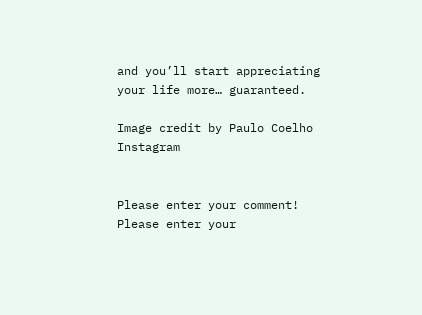and you’ll start appreciating your life more… guaranteed.

Image credit by Paulo Coelho Instagram


Please enter your comment!
Please enter your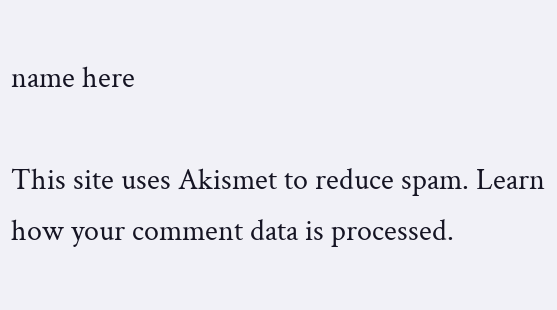name here

This site uses Akismet to reduce spam. Learn how your comment data is processed.